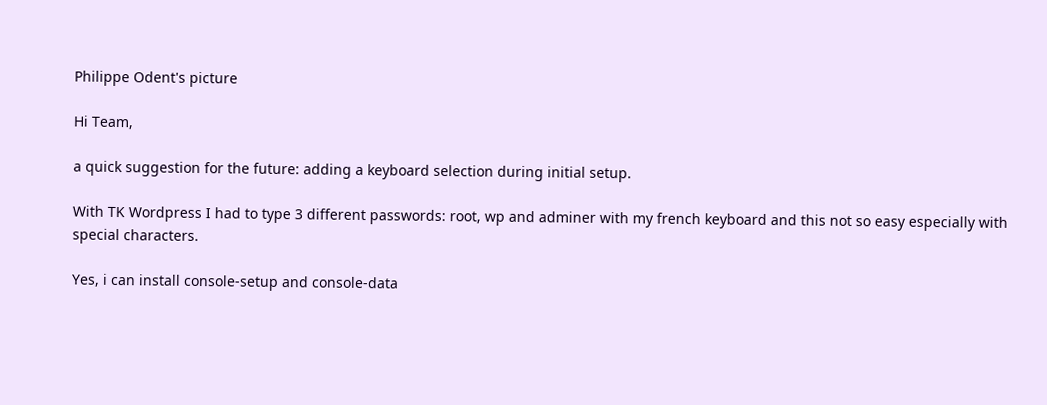Philippe Odent's picture

Hi Team,

a quick suggestion for the future: adding a keyboard selection during initial setup.

With TK Wordpress I had to type 3 different passwords: root, wp and adminer with my french keyboard and this not so easy especially with special characters.

Yes, i can install console-setup and console-data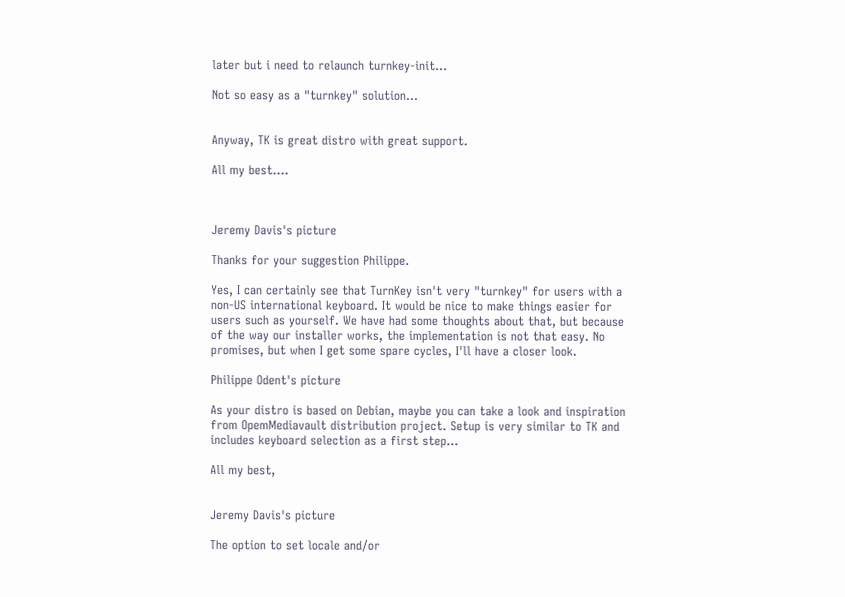later but i need to relaunch turnkey-init...

Not so easy as a "turnkey" solution...


Anyway, TK is great distro with great support.

All my best....



Jeremy Davis's picture

Thanks for your suggestion Philippe.

Yes, I can certainly see that TurnKey isn't very "turnkey" for users with a non-US international keyboard. It would be nice to make things easier for users such as yourself. We have had some thoughts about that, but because of the way our installer works, the implementation is not that easy. No promises, but when I get some spare cycles, I'll have a closer look.

Philippe Odent's picture

As your distro is based on Debian, maybe you can take a look and inspiration from OpemMediavault distribution project. Setup is very similar to TK and includes keyboard selection as a first step...

All my best,


Jeremy Davis's picture

The option to set locale and/or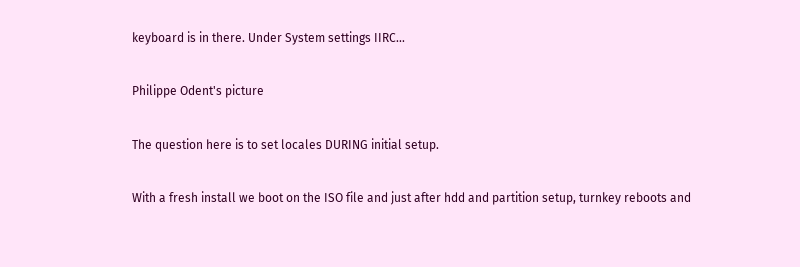keyboard is in there. Under System settings IIRC...

Philippe Odent's picture

The question here is to set locales DURING initial setup.

With a fresh install we boot on the ISO file and just after hdd and partition setup, turnkey reboots and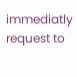immediatly request to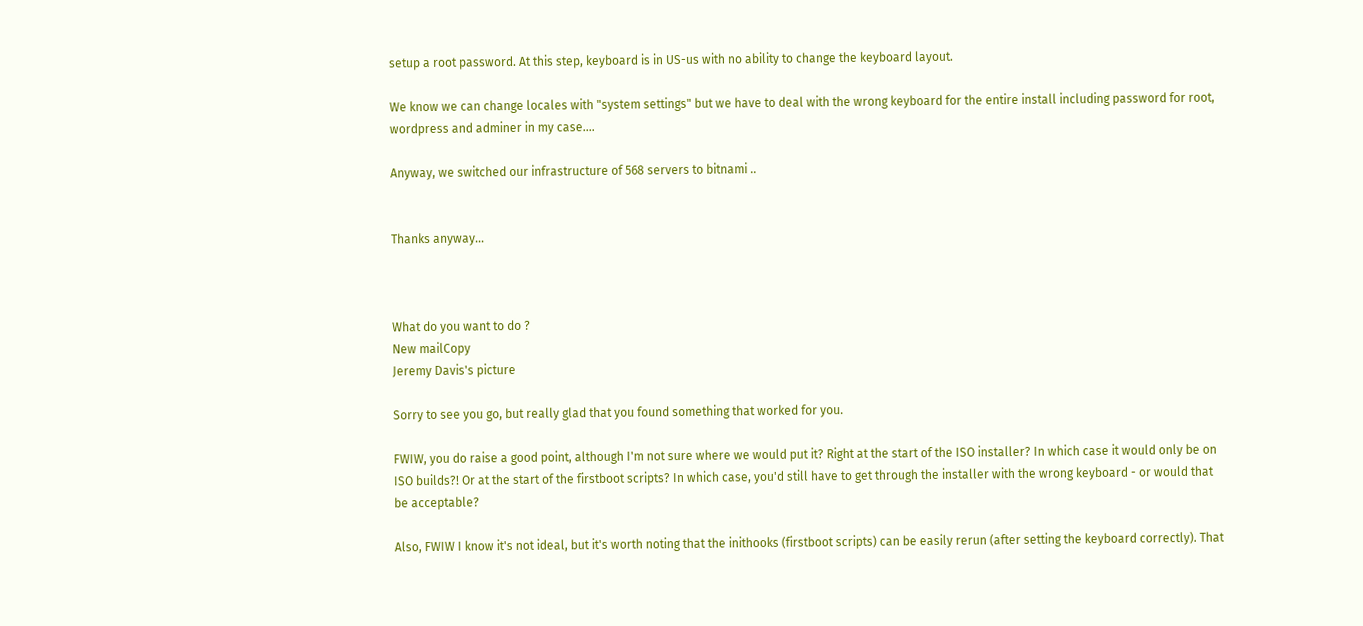setup a root password. At this step, keyboard is in US-us with no ability to change the keyboard layout.

We know we can change locales with "system settings" but we have to deal with the wrong keyboard for the entire install including password for root, wordpress and adminer in my case....

Anyway, we switched our infrastructure of 568 servers to bitnami ..


Thanks anyway...



What do you want to do ?
New mailCopy
Jeremy Davis's picture

Sorry to see you go, but really glad that you found something that worked for you.

FWIW, you do raise a good point, although I'm not sure where we would put it? Right at the start of the ISO installer? In which case it would only be on ISO builds?! Or at the start of the firstboot scripts? In which case, you'd still have to get through the installer with the wrong keyboard - or would that be acceptable?

Also, FWIW I know it's not ideal, but it's worth noting that the inithooks (firstboot scripts) can be easily rerun (after setting the keyboard correctly). That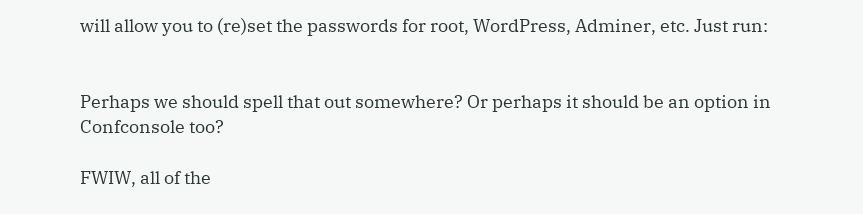will allow you to (re)set the passwords for root, WordPress, Adminer, etc. Just run:


Perhaps we should spell that out somewhere? Or perhaps it should be an option in Confconsole too?

FWIW, all of the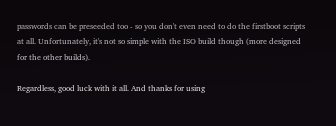passwords can be preseeded too - so you don't even need to do the firstboot scripts at all. Unfortunately, it's not so simple with the ISO build though (more designed for the other builds).

Regardless, good luck with it all. And thanks for using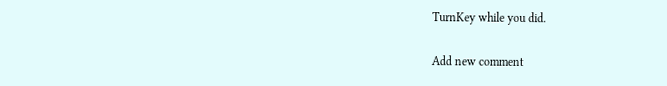TurnKey while you did.

Add new comment